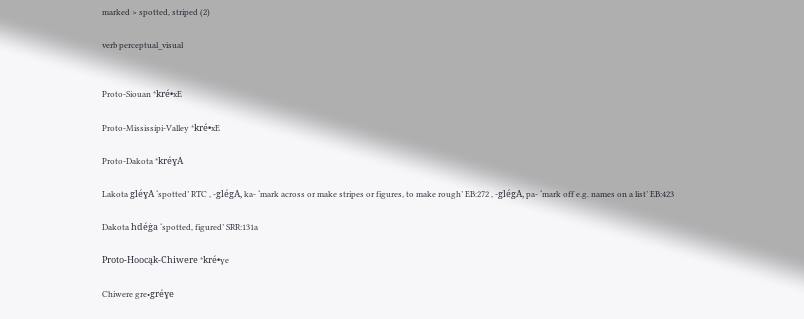marked > spotted, striped (2)

verb perceptual_visual


Proto-Siouan *kré•xE

Proto-Mississipi-Valley *kré•xE

Proto-Dakota *kréɣA

Lakota gléɣA ‘spotted’ RTC , -glégA, ka- ‘mark across or make stripes or figures, to make rough’ EB:272 , -glégA, pa- ‘mark off e.g. names on a list’ EB:423

Dakota hdéġa ‘spotted, figured’ SRR:131a

Proto-Hoocąk-Chiwere *kré•ɣe

Chiwere gre•gréɣe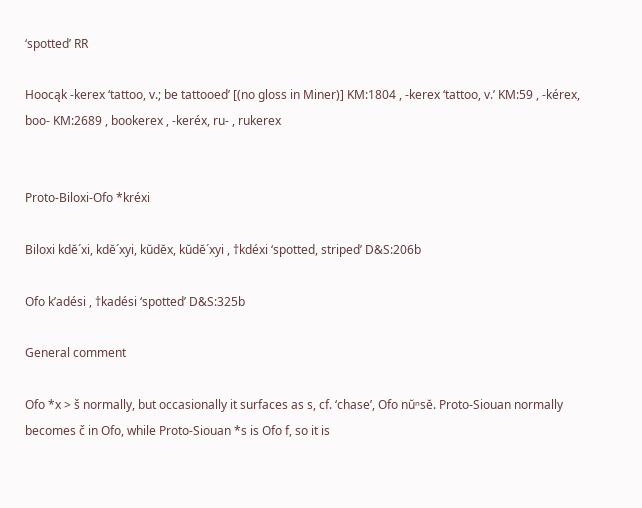‘spotted’ RR

Hoocąk -kerex ‘tattoo, v.; be tattooed’ [(no gloss in Miner)] KM:1804 , -kerex ‘tattoo, v.’ KM:59 , -kérex, boo- KM:2689 , bookerex , -keréx, ru- , rukerex


Proto-Biloxi-Ofo *kréxi

Biloxi kdĕ´xi, kdĕ´xyi, kŭdĕx, kŭdĕ´xyi , †kdéxi ‘spotted, striped’ D&S:206b

Ofo k’adési , †kadési ‘spotted’ D&S:325b

General comment

Ofo *x > š normally, but occasionally it surfaces as s, cf. ‘chase’, Ofo nŭⁿsĕ. Proto-Siouan normally becomes č in Ofo, while Proto-Siouan *s is Ofo f, so it is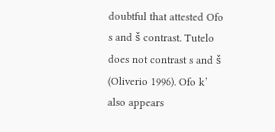doubtful that attested Ofo s and š contrast. Tutelo does not contrast s and š (Oliverio 1996). Ofo k’ also appears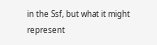in the Ssf, but what it might represent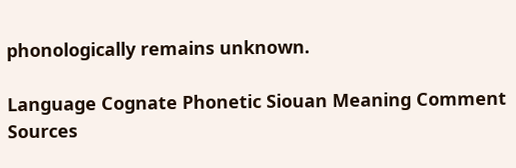phonologically remains unknown.

Language Cognate Phonetic Siouan Meaning Comment Sources